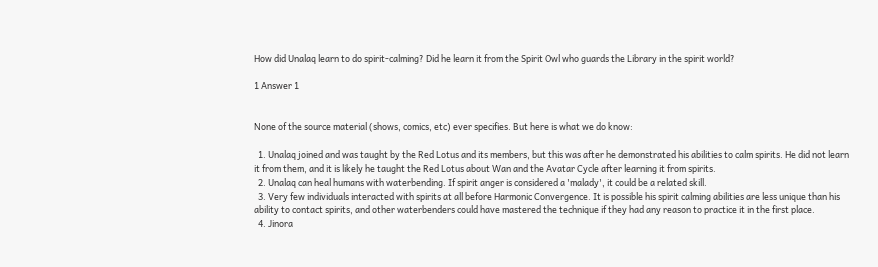How did Unalaq learn to do spirit-calming? Did he learn it from the Spirit Owl who guards the Library in the spirit world?

1 Answer 1


None of the source material (shows, comics, etc) ever specifies. But here is what we do know:

  1. Unalaq joined and was taught by the Red Lotus and its members, but this was after he demonstrated his abilities to calm spirits. He did not learn it from them, and it is likely he taught the Red Lotus about Wan and the Avatar Cycle after learning it from spirits.
  2. Unalaq can heal humans with waterbending. If spirit anger is considered a 'malady', it could be a related skill.
  3. Very few individuals interacted with spirits at all before Harmonic Convergence. It is possible his spirit calming abilities are less unique than his ability to contact spirits, and other waterbenders could have mastered the technique if they had any reason to practice it in the first place.
  4. Jinora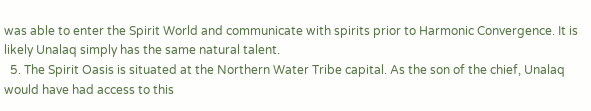was able to enter the Spirit World and communicate with spirits prior to Harmonic Convergence. It is likely Unalaq simply has the same natural talent.
  5. The Spirit Oasis is situated at the Northern Water Tribe capital. As the son of the chief, Unalaq would have had access to this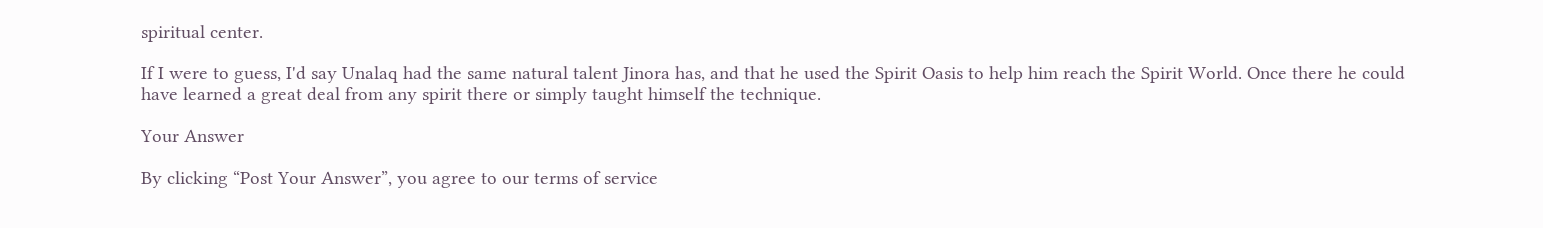spiritual center.

If I were to guess, I'd say Unalaq had the same natural talent Jinora has, and that he used the Spirit Oasis to help him reach the Spirit World. Once there he could have learned a great deal from any spirit there or simply taught himself the technique.

Your Answer

By clicking “Post Your Answer”, you agree to our terms of service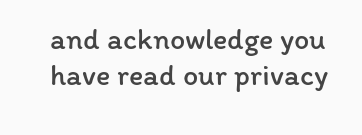and acknowledge you have read our privacy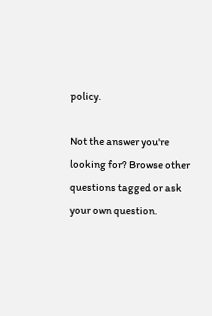policy.

Not the answer you're looking for? Browse other questions tagged or ask your own question.